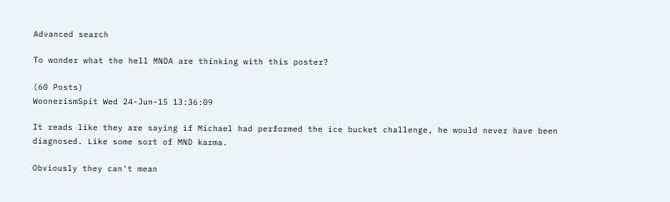Advanced search

To wonder what the hell MNDA are thinking with this poster?

(60 Posts)
WoonerismSpit Wed 24-Jun-15 13:36:09

It reads like they are saying if Michael had performed the ice bucket challenge, he would never have been diagnosed. Like some sort of MND karma.

Obviously they can't mean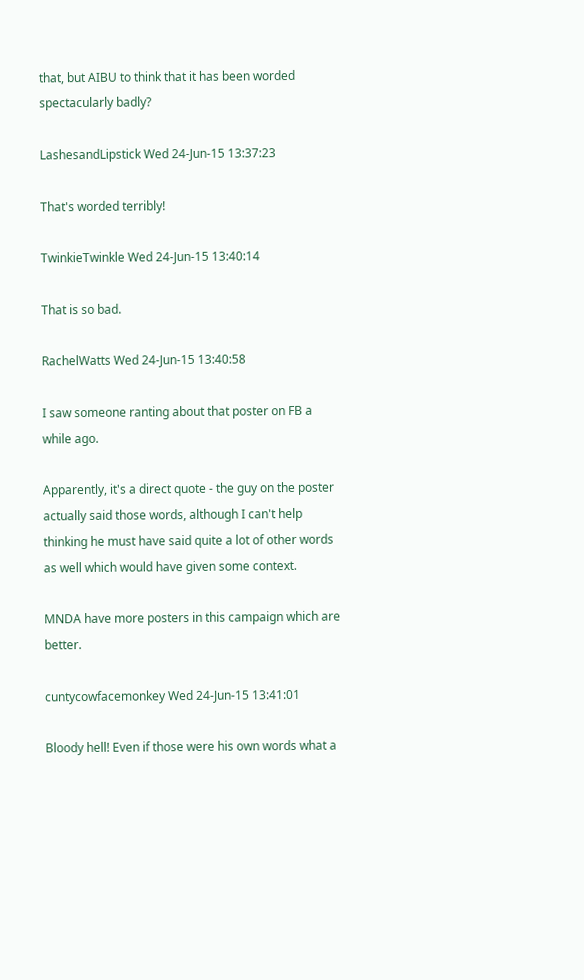that, but AIBU to think that it has been worded spectacularly badly?

LashesandLipstick Wed 24-Jun-15 13:37:23

That's worded terribly!

TwinkieTwinkle Wed 24-Jun-15 13:40:14

That is so bad.

RachelWatts Wed 24-Jun-15 13:40:58

I saw someone ranting about that poster on FB a while ago.

Apparently, it's a direct quote - the guy on the poster actually said those words, although I can't help thinking he must have said quite a lot of other words as well which would have given some context.

MNDA have more posters in this campaign which are better.

cuntycowfacemonkey Wed 24-Jun-15 13:41:01

Bloody hell! Even if those were his own words what a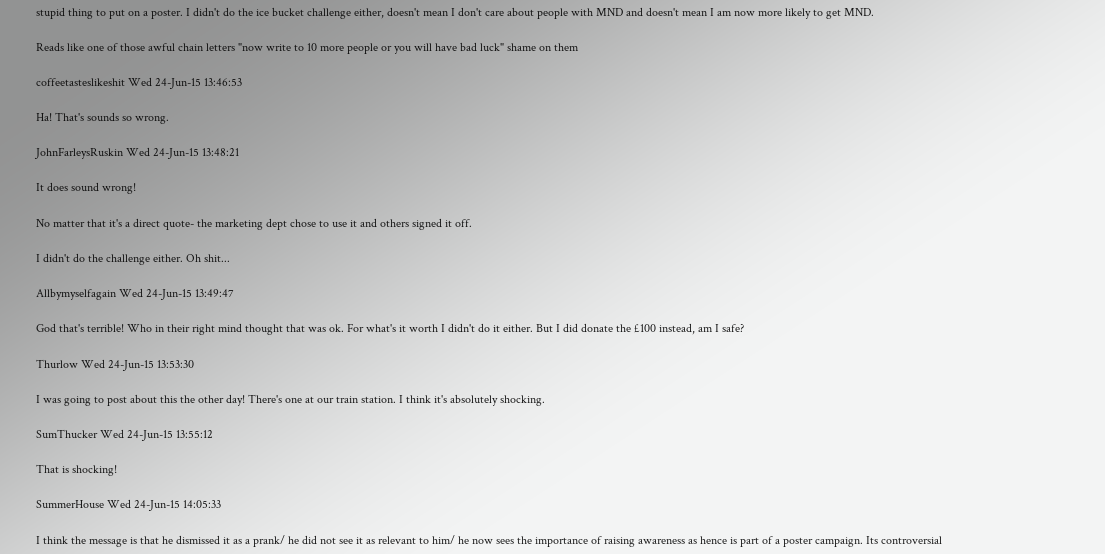stupid thing to put on a poster. I didn't do the ice bucket challenge either, doesn't mean I don't care about people with MND and doesn't mean I am now more likely to get MND.

Reads like one of those awful chain letters "now write to 10 more people or you will have bad luck" shame on them

coffeetasteslikeshit Wed 24-Jun-15 13:46:53

Ha! That's sounds so wrong.

JohnFarleysRuskin Wed 24-Jun-15 13:48:21

It does sound wrong!

No matter that it's a direct quote- the marketing dept chose to use it and others signed it off.

I didn't do the challenge either. Oh shit...

Allbymyselfagain Wed 24-Jun-15 13:49:47

God that's terrible! Who in their right mind thought that was ok. For what's it worth I didn't do it either. But I did donate the £100 instead, am I safe?

Thurlow Wed 24-Jun-15 13:53:30

I was going to post about this the other day! There's one at our train station. I think it's absolutely shocking.

SumThucker Wed 24-Jun-15 13:55:12

That is shocking!

SummerHouse Wed 24-Jun-15 14:05:33

I think the message is that he dismissed it as a prank/ he did not see it as relevant to him/ he now sees the importance of raising awareness as hence is part of a poster campaign. Its controversial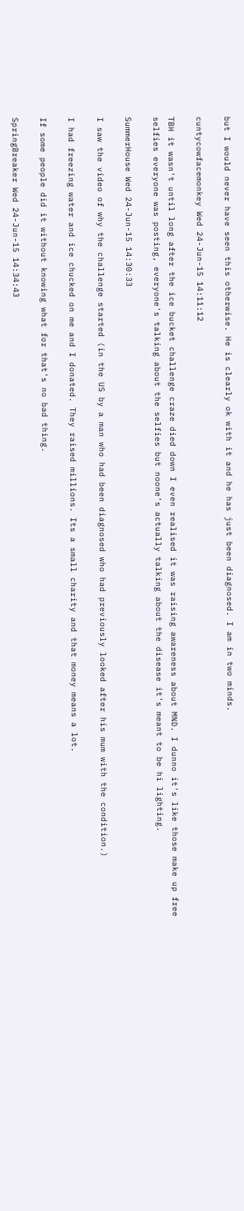but I would never have seen this otherwise. He is clearly ok with it and he has just been diagnosed. I am in two minds.

cuntycowfacemonkey Wed 24-Jun-15 14:11:12

TBH it wasn't until long after the ice bucket challenge craze died down I even realised it was raising awareness about MND. I dunno it's like those make up free selfies everyone was posting, everyone's talking about the selfies but noone's actually talking about the disease it's meant to be hi lighting.

SummerHouse Wed 24-Jun-15 14:30:33

I saw the video of why the challenge started (in the US by a man who had been diagnosed who had previously looked after his mum with the condition.)

I had freezing water and ice chucked on me and I donated. They raised millions. Its a small charity and that money means a lot.

If some people did it without knowing what for that's no bad thing.

SpringBreaker Wed 24-Jun-15 14:34:43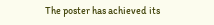The poster has achieved its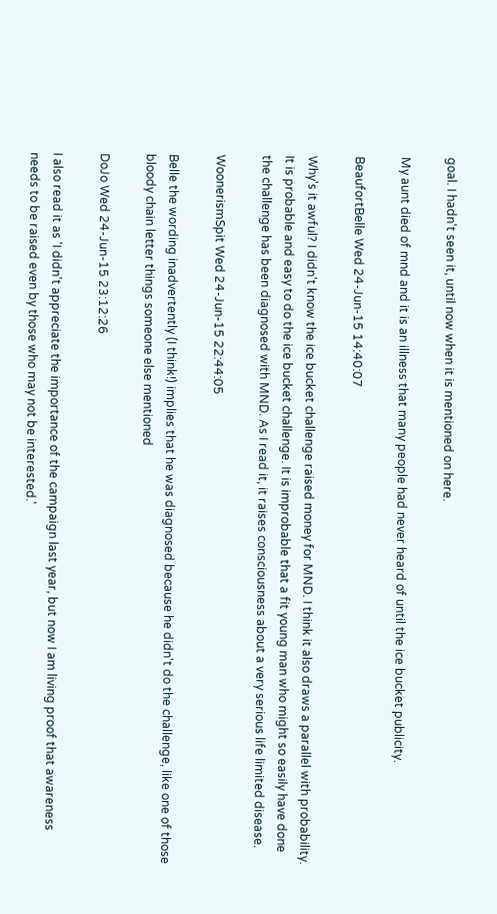goal. I hadn't seen it, until now when it is mentioned on here.

My aunt died of mnd and it is an illness that many people had never heard of until the ice bucket publicity.

BeaufortBelle Wed 24-Jun-15 14:40:07

Why's it awful? I didn't know the ice bucket challenge raised money for MND. I think it also draws a parallel with probability. It is probable and easy to do the ice bucket challenge. It is improbable that a fit young man who might so easily have done the challenge has been diagnosed with MND. As I read it, it raises consciousness about a very serious life limited disease.

WoonerismSpit Wed 24-Jun-15 22:44:05

Belle the wording inadvertently (I think!) implies that he was diagnosed because he didn't do the challenge, like one of those bloody chain letter things someone else mentioned

DoJo Wed 24-Jun-15 23:12:26

I also read it as 'I didn't appreciate the importance of the campaign last year, but now I am living proof that awareness needs to be raised even by those who may not be interested.'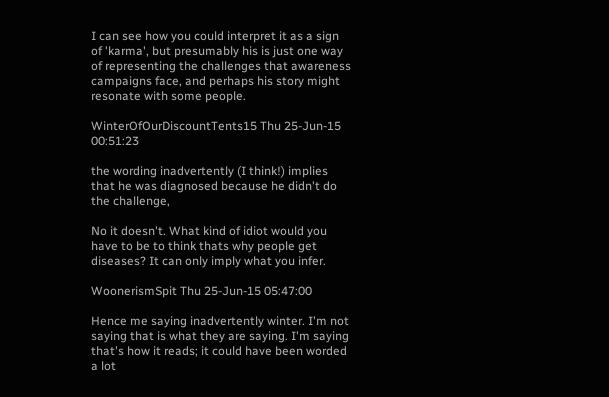I can see how you could interpret it as a sign of 'karma', but presumably his is just one way of representing the challenges that awareness campaigns face, and perhaps his story might resonate with some people.

WinterOfOurDiscountTents15 Thu 25-Jun-15 00:51:23

the wording inadvertently (I think!) implies that he was diagnosed because he didn't do the challenge,

No it doesn't. What kind of idiot would you have to be to think thats why people get diseases? It can only imply what you infer.

WoonerismSpit Thu 25-Jun-15 05:47:00

Hence me saying inadvertently winter. I'm not saying that is what they are saying. I'm saying that's how it reads; it could have been worded a lot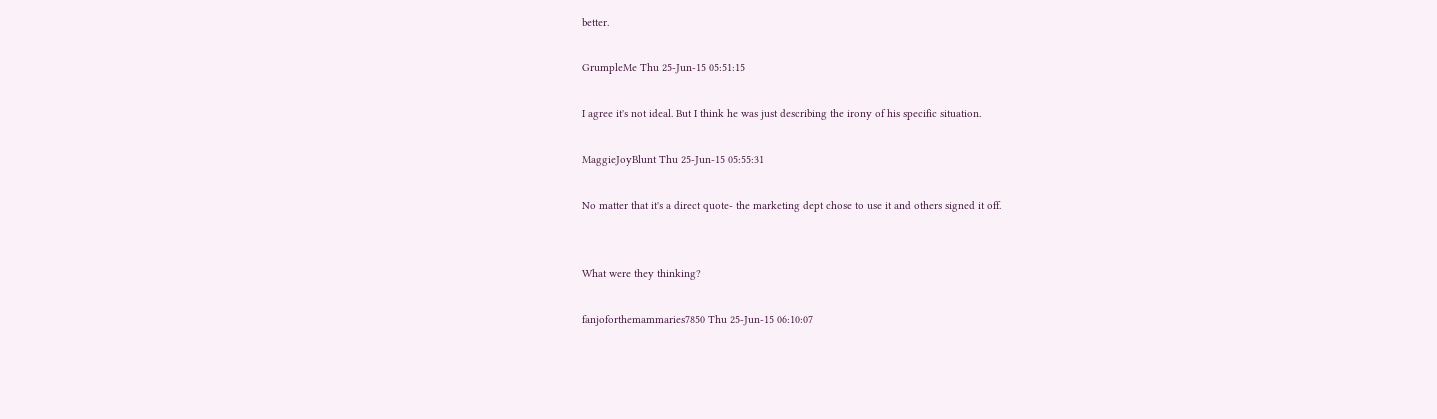better.

GrumpleMe Thu 25-Jun-15 05:51:15

I agree it's not ideal. But I think he was just describing the irony of his specific situation.

MaggieJoyBlunt Thu 25-Jun-15 05:55:31

No matter that it's a direct quote- the marketing dept chose to use it and others signed it off.


What were they thinking?

fanjoforthemammaries7850 Thu 25-Jun-15 06:10:07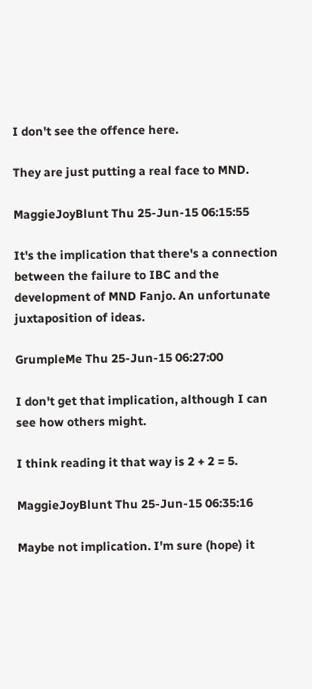I don't see the offence here.

They are just putting a real face to MND.

MaggieJoyBlunt Thu 25-Jun-15 06:15:55

It's the implication that there's a connection between the failure to IBC and the development of MND Fanjo. An unfortunate juxtaposition of ideas.

GrumpleMe Thu 25-Jun-15 06:27:00

I don't get that implication, although I can see how others might.

I think reading it that way is 2 + 2 = 5.

MaggieJoyBlunt Thu 25-Jun-15 06:35:16

Maybe not implication. I'm sure (hope) it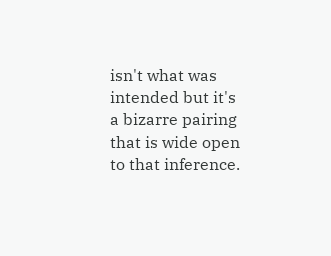isn't what was intended but it's a bizarre pairing that is wide open to that inference.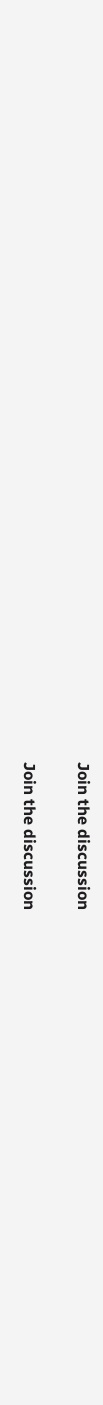Join the discussion

Join the discussion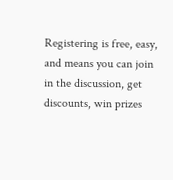Registering is free, easy, and means you can join in the discussion, get discounts, win prizes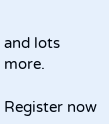and lots more.

Register now